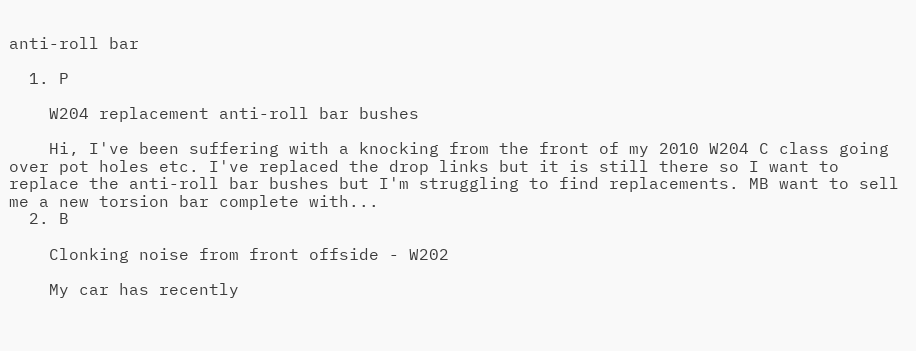anti-roll bar

  1. P

    W204 replacement anti-roll bar bushes

    Hi, I've been suffering with a knocking from the front of my 2010 W204 C class going over pot holes etc. I've replaced the drop links but it is still there so I want to replace the anti-roll bar bushes but I'm struggling to find replacements. MB want to sell me a new torsion bar complete with...
  2. B

    Clonking noise from front offside - W202

    My car has recently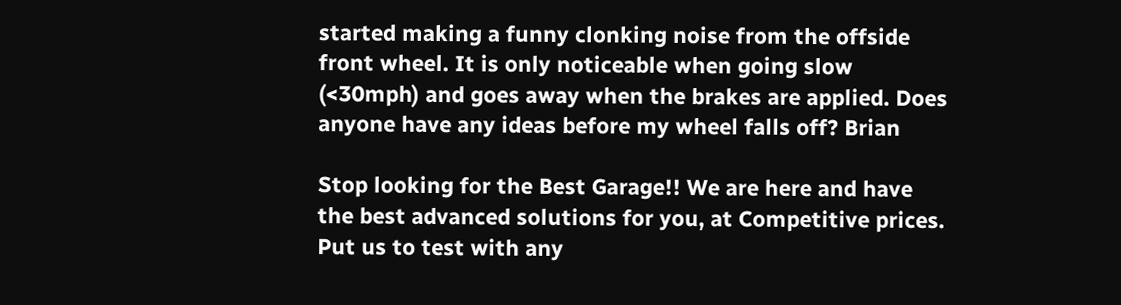started making a funny clonking noise from the offside front wheel. It is only noticeable when going slow (<30mph) and goes away when the brakes are applied. Does anyone have any ideas before my wheel falls off? Brian

Stop looking for the Best Garage!! We are here and have the best advanced solutions for you, at Competitive prices. Put us to test with any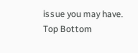issue you may have.
Top Bottom